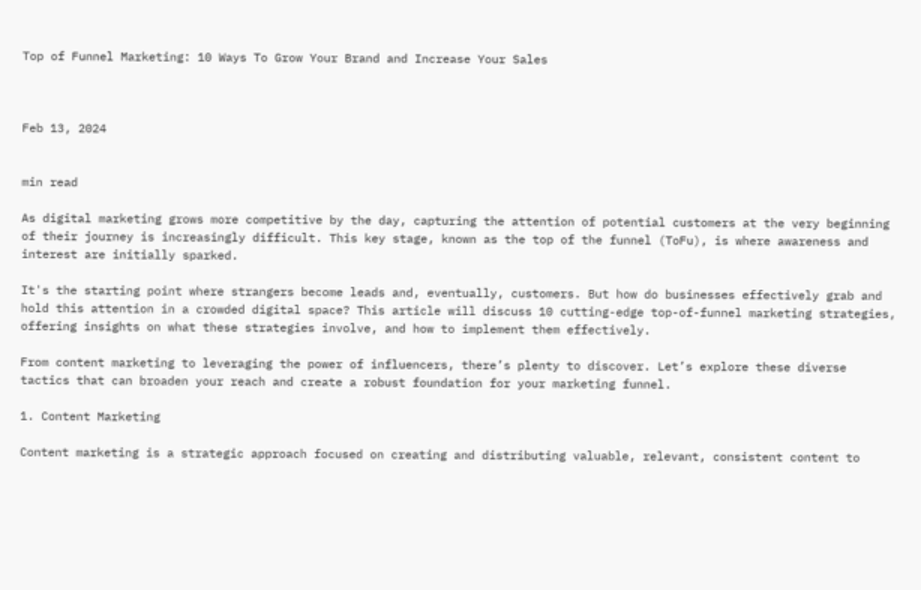Top of Funnel Marketing: 10 Ways To Grow Your Brand and Increase Your Sales



Feb 13, 2024


min read

As digital marketing grows more competitive by the day, capturing the attention of potential customers at the very beginning of their journey is increasingly difficult. This key stage, known as the top of the funnel (ToFu), is where awareness and interest are initially sparked.

It's the starting point where strangers become leads and, eventually, customers. But how do businesses effectively grab and hold this attention in a crowded digital space? This article will discuss 10 cutting-edge top-of-funnel marketing strategies, offering insights on what these strategies involve, and how to implement them effectively.

From content marketing to leveraging the power of influencers, there’s plenty to discover. Let’s explore these diverse tactics that can broaden your reach and create a robust foundation for your marketing funnel.

1. Content Marketing

Content marketing is a strategic approach focused on creating and distributing valuable, relevant, consistent content to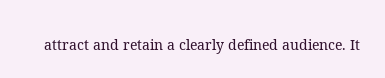attract and retain a clearly defined audience. It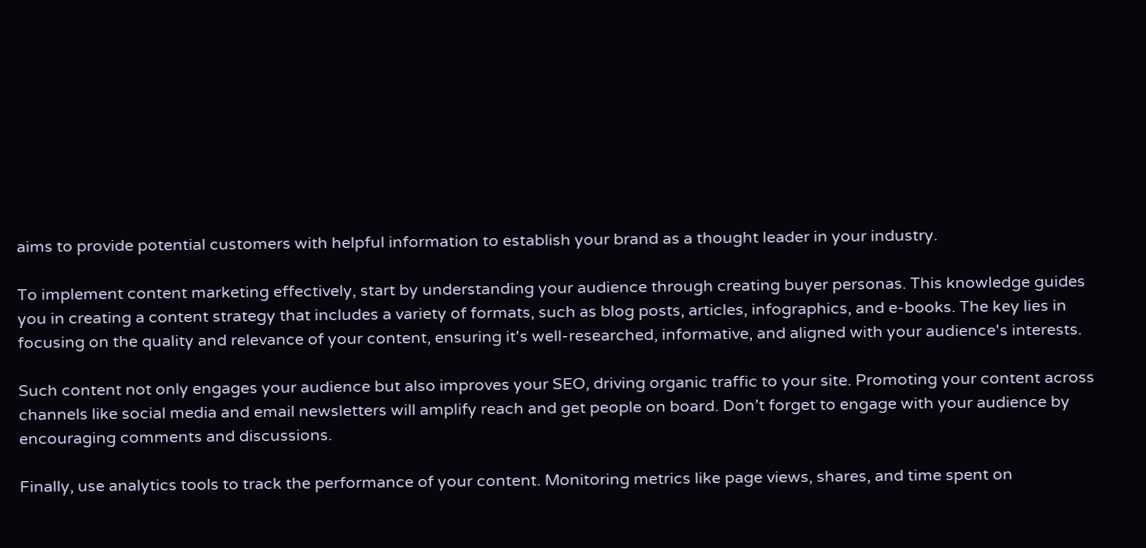aims to provide potential customers with helpful information to establish your brand as a thought leader in your industry.

To implement content marketing effectively, start by understanding your audience through creating buyer personas. This knowledge guides you in creating a content strategy that includes a variety of formats, such as blog posts, articles, infographics, and e-books. The key lies in focusing on the quality and relevance of your content, ensuring it's well-researched, informative, and aligned with your audience's interests.

Such content not only engages your audience but also improves your SEO, driving organic traffic to your site. Promoting your content across channels like social media and email newsletters will amplify reach and get people on board. Don’t forget to engage with your audience by encouraging comments and discussions.

Finally, use analytics tools to track the performance of your content. Monitoring metrics like page views, shares, and time spent on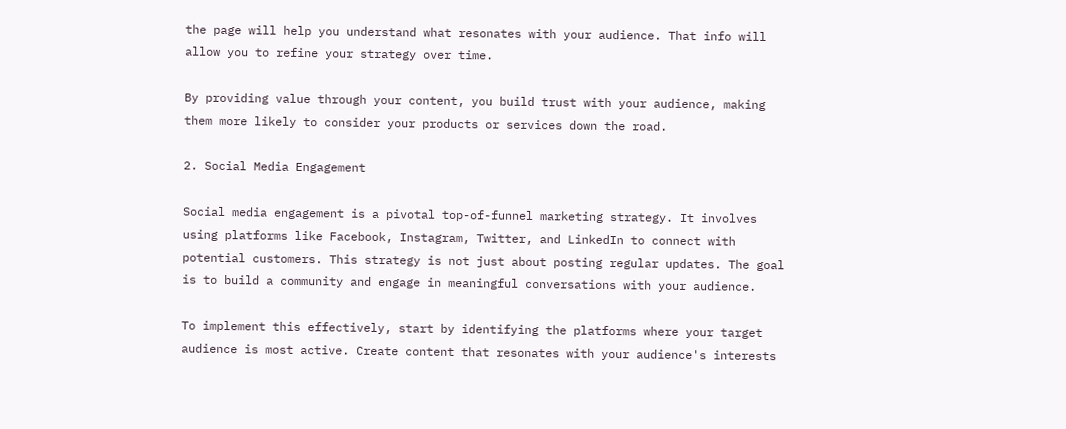the page will help you understand what resonates with your audience. That info will allow you to refine your strategy over time.

By providing value through your content, you build trust with your audience, making them more likely to consider your products or services down the road.

2. Social Media Engagement

Social media engagement is a pivotal top-of-funnel marketing strategy. It involves using platforms like Facebook, Instagram, Twitter, and LinkedIn to connect with potential customers. This strategy is not just about posting regular updates. The goal is to build a community and engage in meaningful conversations with your audience.

To implement this effectively, start by identifying the platforms where your target audience is most active. Create content that resonates with your audience's interests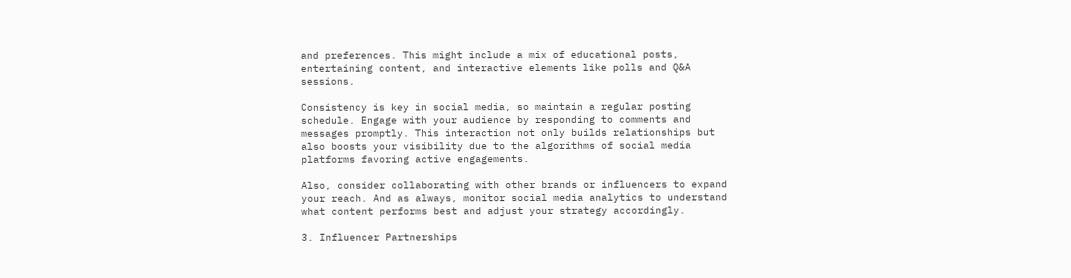and preferences. This might include a mix of educational posts, entertaining content, and interactive elements like polls and Q&A sessions.

Consistency is key in social media, so maintain a regular posting schedule. Engage with your audience by responding to comments and messages promptly. This interaction not only builds relationships but also boosts your visibility due to the algorithms of social media platforms favoring active engagements.

Also, consider collaborating with other brands or influencers to expand your reach. And as always, monitor social media analytics to understand what content performs best and adjust your strategy accordingly.

3. Influencer Partnerships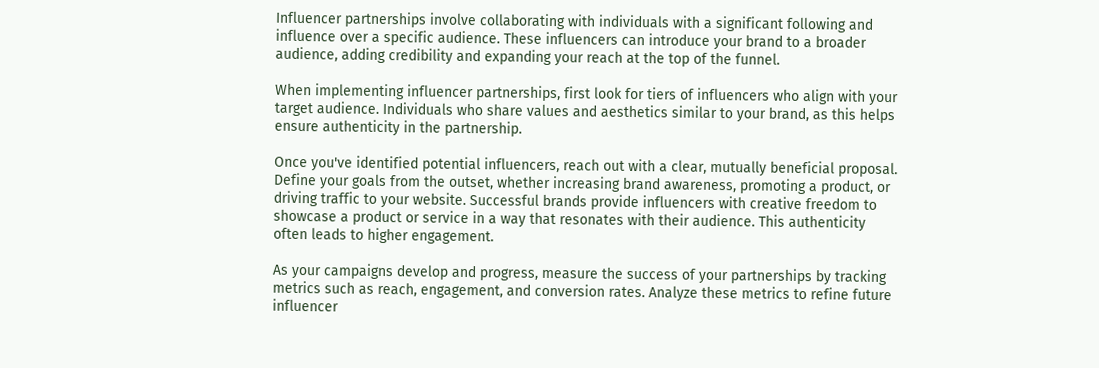Influencer partnerships involve collaborating with individuals with a significant following and influence over a specific audience. These influencers can introduce your brand to a broader audience, adding credibility and expanding your reach at the top of the funnel.

When implementing influencer partnerships, first look for tiers of influencers who align with your target audience. Individuals who share values and aesthetics similar to your brand, as this helps ensure authenticity in the partnership.

Once you've identified potential influencers, reach out with a clear, mutually beneficial proposal. Define your goals from the outset, whether increasing brand awareness, promoting a product, or driving traffic to your website. Successful brands provide influencers with creative freedom to showcase a product or service in a way that resonates with their audience. This authenticity often leads to higher engagement.

As your campaigns develop and progress, measure the success of your partnerships by tracking metrics such as reach, engagement, and conversion rates. Analyze these metrics to refine future influencer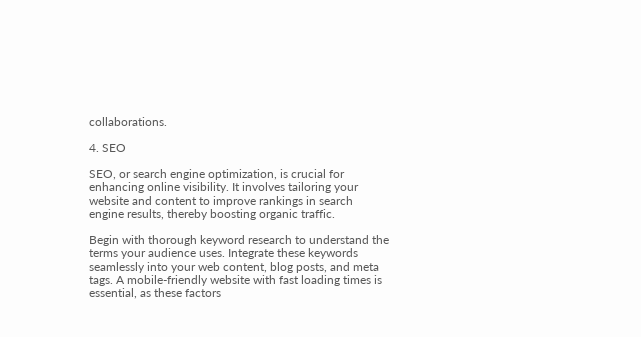collaborations.

4. SEO

SEO, or search engine optimization, is crucial for enhancing online visibility. It involves tailoring your website and content to improve rankings in search engine results, thereby boosting organic traffic.

Begin with thorough keyword research to understand the terms your audience uses. Integrate these keywords seamlessly into your web content, blog posts, and meta tags. A mobile-friendly website with fast loading times is essential, as these factors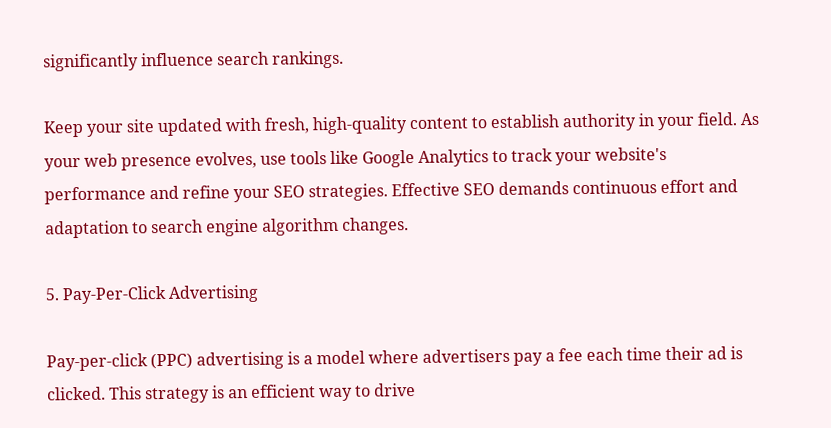significantly influence search rankings.

Keep your site updated with fresh, high-quality content to establish authority in your field. As your web presence evolves, use tools like Google Analytics to track your website's performance and refine your SEO strategies. Effective SEO demands continuous effort and adaptation to search engine algorithm changes.

5. Pay-Per-Click Advertising

Pay-per-click (PPC) advertising is a model where advertisers pay a fee each time their ad is clicked. This strategy is an efficient way to drive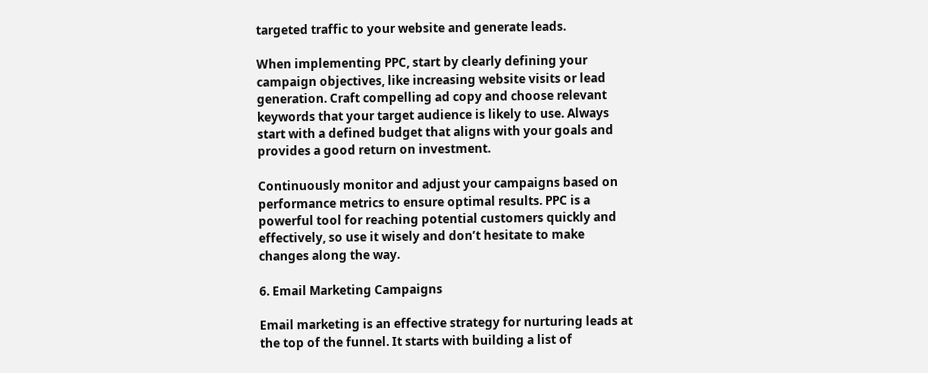targeted traffic to your website and generate leads.

When implementing PPC, start by clearly defining your campaign objectives, like increasing website visits or lead generation. Craft compelling ad copy and choose relevant keywords that your target audience is likely to use. Always start with a defined budget that aligns with your goals and provides a good return on investment.

Continuously monitor and adjust your campaigns based on performance metrics to ensure optimal results. PPC is a powerful tool for reaching potential customers quickly and effectively, so use it wisely and don’t hesitate to make changes along the way.

6. Email Marketing Campaigns

Email marketing is an effective strategy for nurturing leads at the top of the funnel. It starts with building a list of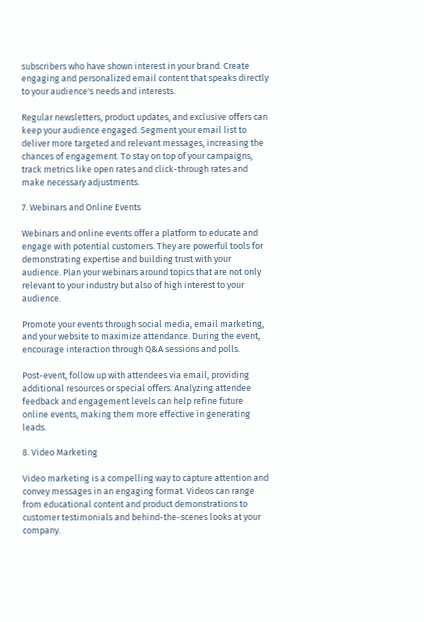subscribers who have shown interest in your brand. Create engaging and personalized email content that speaks directly to your audience's needs and interests.

Regular newsletters, product updates, and exclusive offers can keep your audience engaged. Segment your email list to deliver more targeted and relevant messages, increasing the chances of engagement. To stay on top of your campaigns, track metrics like open rates and click-through rates and make necessary adjustments.

7. Webinars and Online Events

Webinars and online events offer a platform to educate and engage with potential customers. They are powerful tools for demonstrating expertise and building trust with your audience. Plan your webinars around topics that are not only relevant to your industry but also of high interest to your audience.

Promote your events through social media, email marketing, and your website to maximize attendance. During the event, encourage interaction through Q&A sessions and polls.

Post-event, follow up with attendees via email, providing additional resources or special offers. Analyzing attendee feedback and engagement levels can help refine future online events, making them more effective in generating leads.

8. Video Marketing

Video marketing is a compelling way to capture attention and convey messages in an engaging format. Videos can range from educational content and product demonstrations to customer testimonials and behind-the-scenes looks at your company.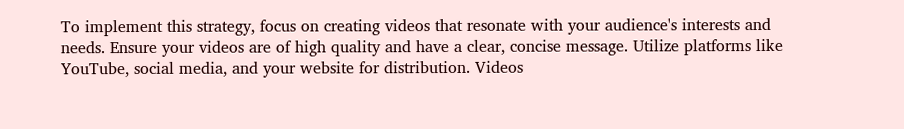To implement this strategy, focus on creating videos that resonate with your audience's interests and needs. Ensure your videos are of high quality and have a clear, concise message. Utilize platforms like YouTube, social media, and your website for distribution. Videos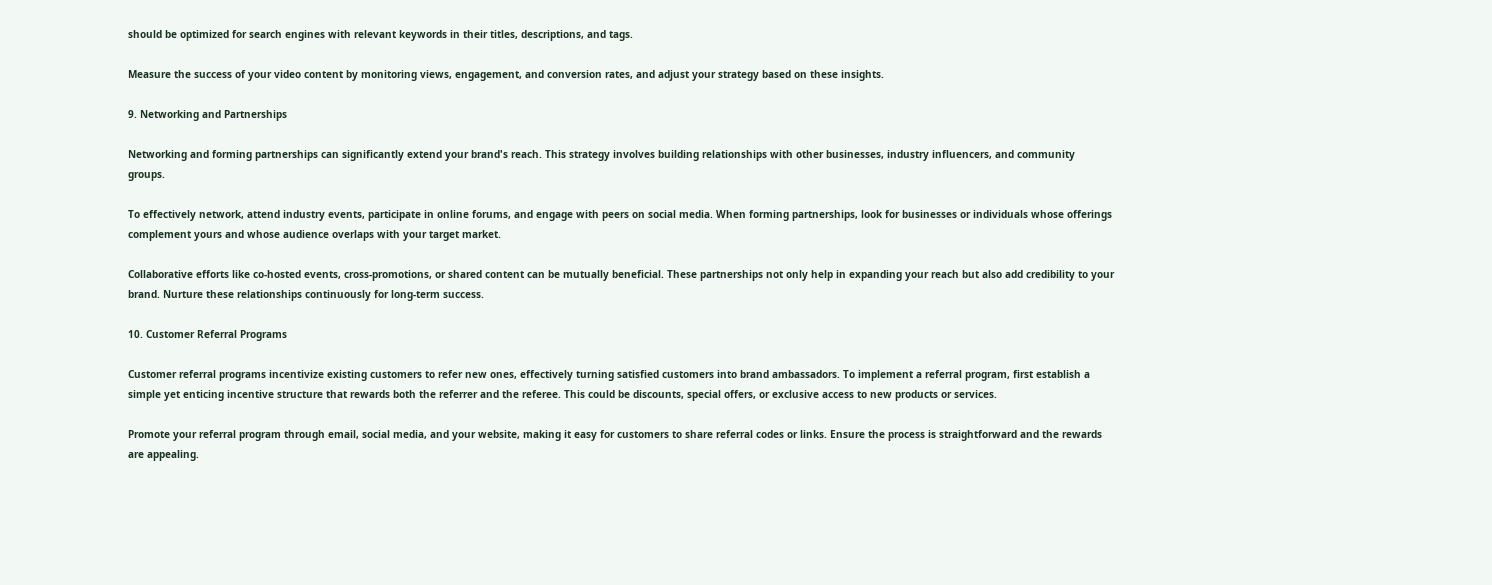should be optimized for search engines with relevant keywords in their titles, descriptions, and tags.

Measure the success of your video content by monitoring views, engagement, and conversion rates, and adjust your strategy based on these insights.

9. Networking and Partnerships

Networking and forming partnerships can significantly extend your brand's reach. This strategy involves building relationships with other businesses, industry influencers, and community groups.

To effectively network, attend industry events, participate in online forums, and engage with peers on social media. When forming partnerships, look for businesses or individuals whose offerings complement yours and whose audience overlaps with your target market.

Collaborative efforts like co-hosted events, cross-promotions, or shared content can be mutually beneficial. These partnerships not only help in expanding your reach but also add credibility to your brand. Nurture these relationships continuously for long-term success.

10. Customer Referral Programs

Customer referral programs incentivize existing customers to refer new ones, effectively turning satisfied customers into brand ambassadors. To implement a referral program, first establish a simple yet enticing incentive structure that rewards both the referrer and the referee. This could be discounts, special offers, or exclusive access to new products or services.

Promote your referral program through email, social media, and your website, making it easy for customers to share referral codes or links. Ensure the process is straightforward and the rewards are appealing.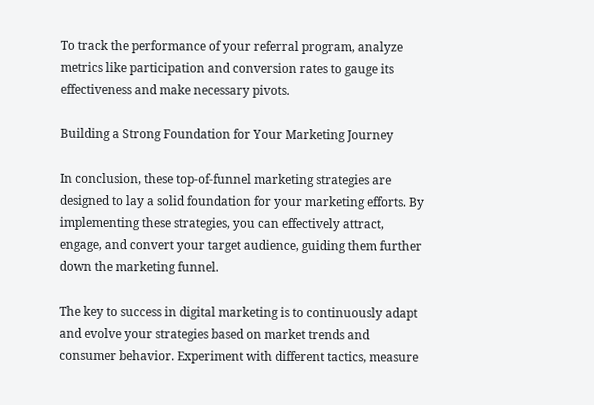To track the performance of your referral program, analyze metrics like participation and conversion rates to gauge its effectiveness and make necessary pivots.

Building a Strong Foundation for Your Marketing Journey

In conclusion, these top-of-funnel marketing strategies are designed to lay a solid foundation for your marketing efforts. By implementing these strategies, you can effectively attract, engage, and convert your target audience, guiding them further down the marketing funnel.

The key to success in digital marketing is to continuously adapt and evolve your strategies based on market trends and consumer behavior. Experiment with different tactics, measure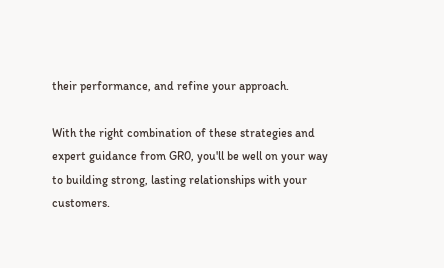their performance, and refine your approach.

With the right combination of these strategies and expert guidance from GR0, you'll be well on your way to building strong, lasting relationships with your customers.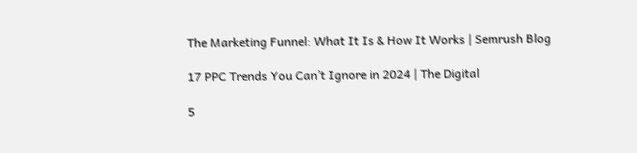The Marketing Funnel: What It Is & How It Works | Semrush Blog

17 PPC Trends You Can’t Ignore in 2024 | The Digital

5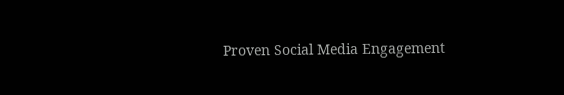Proven Social Media Engagement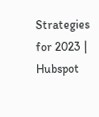Strategies for 2023 | Hubspot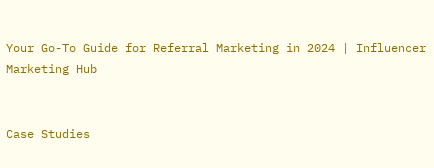Your Go-To Guide for Referral Marketing in 2024 | Influencer Marketing Hub


Case Studies